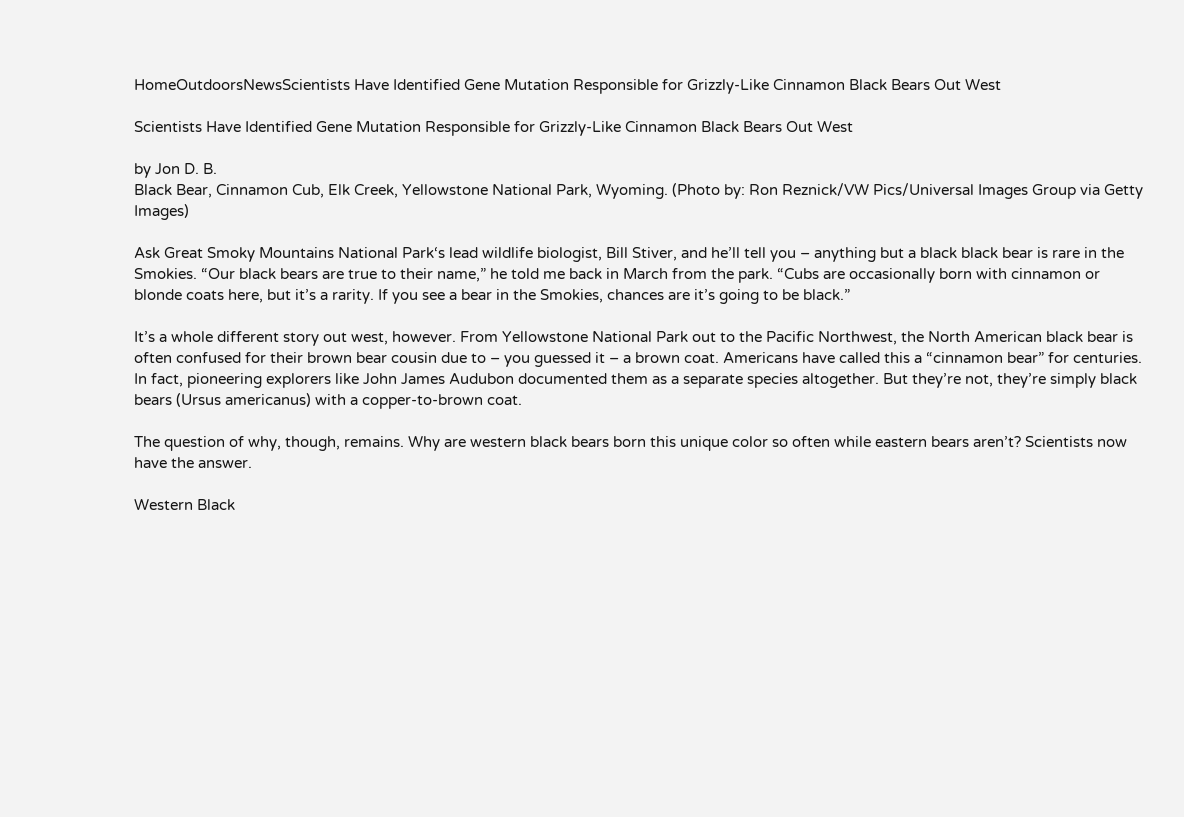HomeOutdoorsNewsScientists Have Identified Gene Mutation Responsible for Grizzly-Like Cinnamon Black Bears Out West

Scientists Have Identified Gene Mutation Responsible for Grizzly-Like Cinnamon Black Bears Out West

by Jon D. B.
Black Bear, Cinnamon Cub, Elk Creek, Yellowstone National Park, Wyoming. (Photo by: Ron Reznick/VW Pics/Universal Images Group via Getty Images)

Ask Great Smoky Mountains National Park‘s lead wildlife biologist, Bill Stiver, and he’ll tell you – anything but a black black bear is rare in the Smokies. “Our black bears are true to their name,” he told me back in March from the park. “Cubs are occasionally born with cinnamon or blonde coats here, but it’s a rarity. If you see a bear in the Smokies, chances are it’s going to be black.”

It’s a whole different story out west, however. From Yellowstone National Park out to the Pacific Northwest, the North American black bear is often confused for their brown bear cousin due to – you guessed it – a brown coat. Americans have called this a “cinnamon bear” for centuries. In fact, pioneering explorers like John James Audubon documented them as a separate species altogether. But they’re not, they’re simply black bears (Ursus americanus) with a copper-to-brown coat.

The question of why, though, remains. Why are western black bears born this unique color so often while eastern bears aren’t? Scientists now have the answer.

Western Black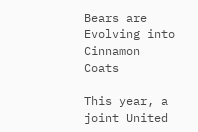Bears are Evolving into Cinnamon Coats

This year, a joint United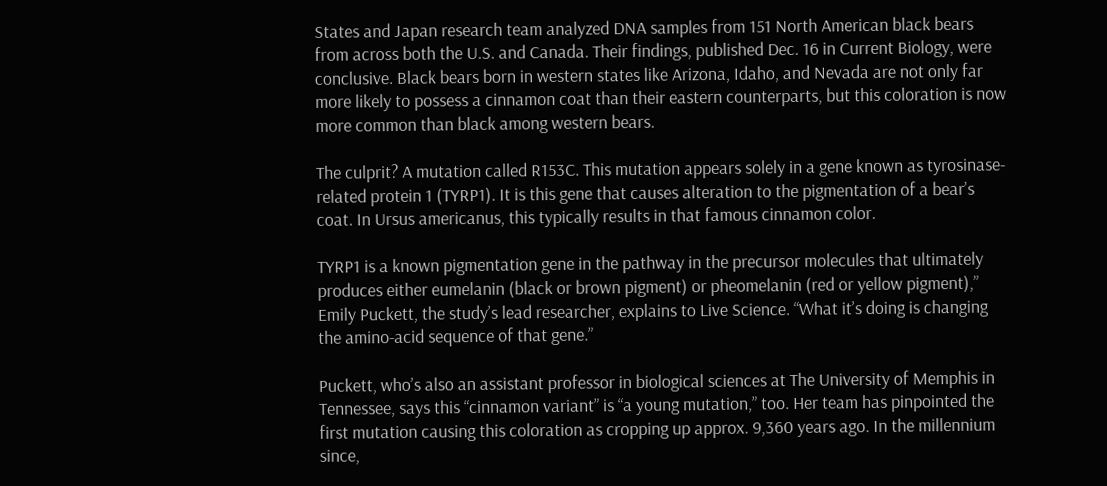States and Japan research team analyzed DNA samples from 151 North American black bears from across both the U.S. and Canada. Their findings, published Dec. 16 in Current Biology, were conclusive. Black bears born in western states like Arizona, Idaho, and Nevada are not only far more likely to possess a cinnamon coat than their eastern counterparts, but this coloration is now more common than black among western bears.

The culprit? A mutation called R153C. This mutation appears solely in a gene known as tyrosinase-related protein 1 (TYRP1). It is this gene that causes alteration to the pigmentation of a bear’s coat. In Ursus americanus, this typically results in that famous cinnamon color.

TYRP1 is a known pigmentation gene in the pathway in the precursor molecules that ultimately produces either eumelanin (black or brown pigment) or pheomelanin (red or yellow pigment),” Emily Puckett, the study’s lead researcher, explains to Live Science. “What it’s doing is changing the amino-acid sequence of that gene.”

Puckett, who’s also an assistant professor in biological sciences at The University of Memphis in Tennessee, says this “cinnamon variant” is “a young mutation,” too. Her team has pinpointed the first mutation causing this coloration as cropping up approx. 9,360 years ago. In the millennium since,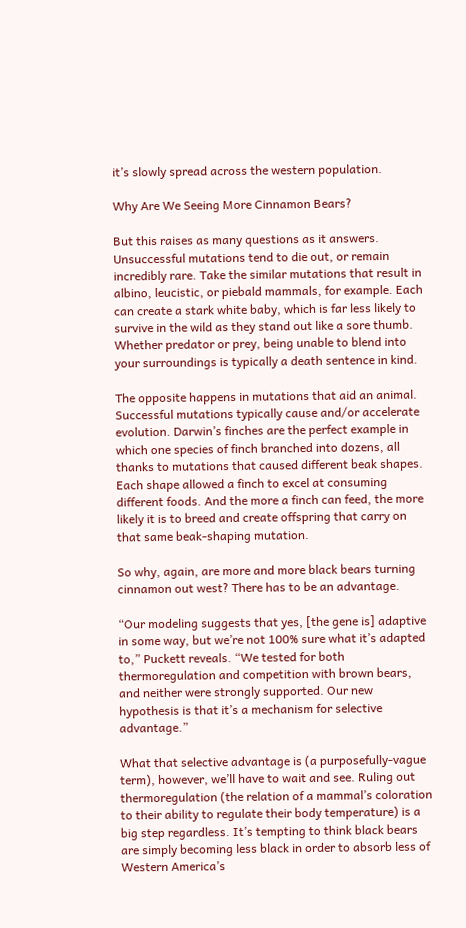it’s slowly spread across the western population.

Why Are We Seeing More Cinnamon Bears?

But this raises as many questions as it answers. Unsuccessful mutations tend to die out, or remain incredibly rare. Take the similar mutations that result in albino, leucistic, or piebald mammals, for example. Each can create a stark white baby, which is far less likely to survive in the wild as they stand out like a sore thumb. Whether predator or prey, being unable to blend into your surroundings is typically a death sentence in kind.

The opposite happens in mutations that aid an animal. Successful mutations typically cause and/or accelerate evolution. Darwin’s finches are the perfect example in which one species of finch branched into dozens, all thanks to mutations that caused different beak shapes. Each shape allowed a finch to excel at consuming different foods. And the more a finch can feed, the more likely it is to breed and create offspring that carry on that same beak-shaping mutation.

So why, again, are more and more black bears turning cinnamon out west? There has to be an advantage.

“Our modeling suggests that yes, [the gene is] adaptive in some way, but we’re not 100% sure what it’s adapted to,” Puckett reveals. “We tested for both thermoregulation and competition with brown bears, and neither were strongly supported. Our new hypothesis is that it’s a mechanism for selective advantage.”

What that selective advantage is (a purposefully-vague term), however, we’ll have to wait and see. Ruling out thermoregulation (the relation of a mammal’s coloration to their ability to regulate their body temperature) is a big step regardless. It’s tempting to think black bears are simply becoming less black in order to absorb less of Western America’s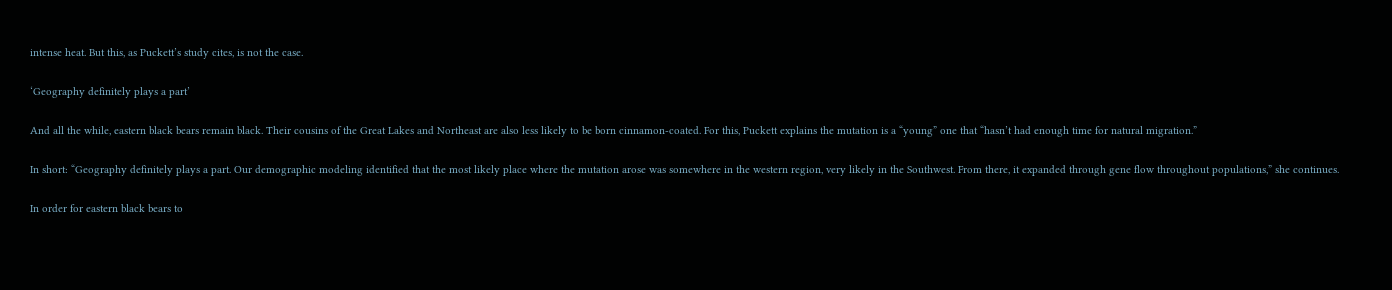intense heat. But this, as Puckett’s study cites, is not the case.

‘Geography definitely plays a part’

And all the while, eastern black bears remain black. Their cousins of the Great Lakes and Northeast are also less likely to be born cinnamon-coated. For this, Puckett explains the mutation is a “young” one that “hasn’t had enough time for natural migration.”

In short: “Geography definitely plays a part. Our demographic modeling identified that the most likely place where the mutation arose was somewhere in the western region, very likely in the Southwest. From there, it expanded through gene flow throughout populations,” she continues.

In order for eastern black bears to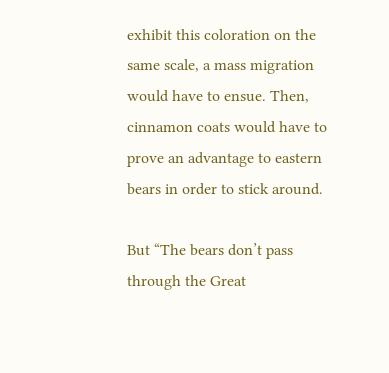exhibit this coloration on the same scale, a mass migration would have to ensue. Then, cinnamon coats would have to prove an advantage to eastern bears in order to stick around.

But “The bears don’t pass through the Great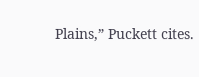Plains,” Puckett cites.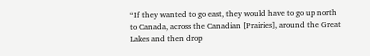“If they wanted to go east, they would have to go up north to Canada, across the Canadian [Prairies], around the Great Lakes and then drop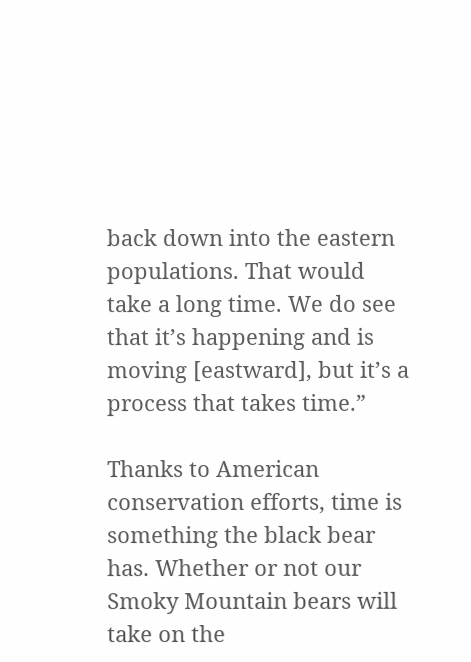back down into the eastern populations. That would take a long time. We do see that it’s happening and is moving [eastward], but it’s a process that takes time.”

Thanks to American conservation efforts, time is something the black bear has. Whether or not our Smoky Mountain bears will take on the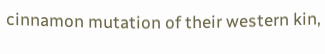cinnamon mutation of their western kin,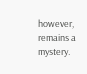however, remains a mystery.